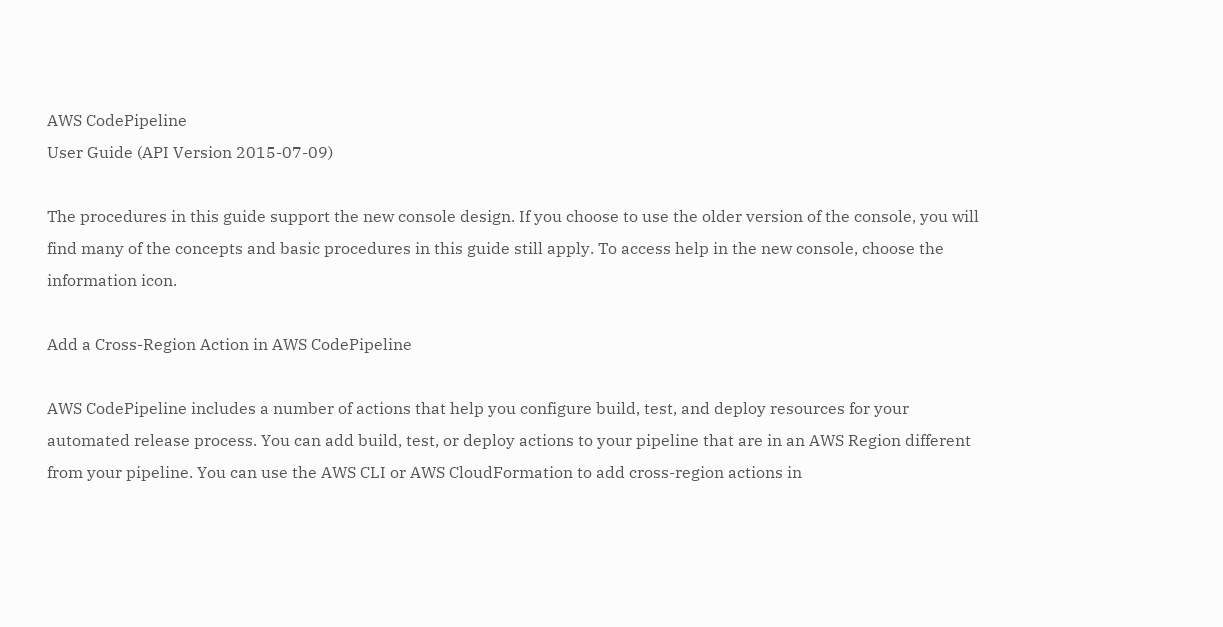AWS CodePipeline
User Guide (API Version 2015-07-09)

The procedures in this guide support the new console design. If you choose to use the older version of the console, you will find many of the concepts and basic procedures in this guide still apply. To access help in the new console, choose the information icon.

Add a Cross-Region Action in AWS CodePipeline

AWS CodePipeline includes a number of actions that help you configure build, test, and deploy resources for your automated release process. You can add build, test, or deploy actions to your pipeline that are in an AWS Region different from your pipeline. You can use the AWS CLI or AWS CloudFormation to add cross-region actions in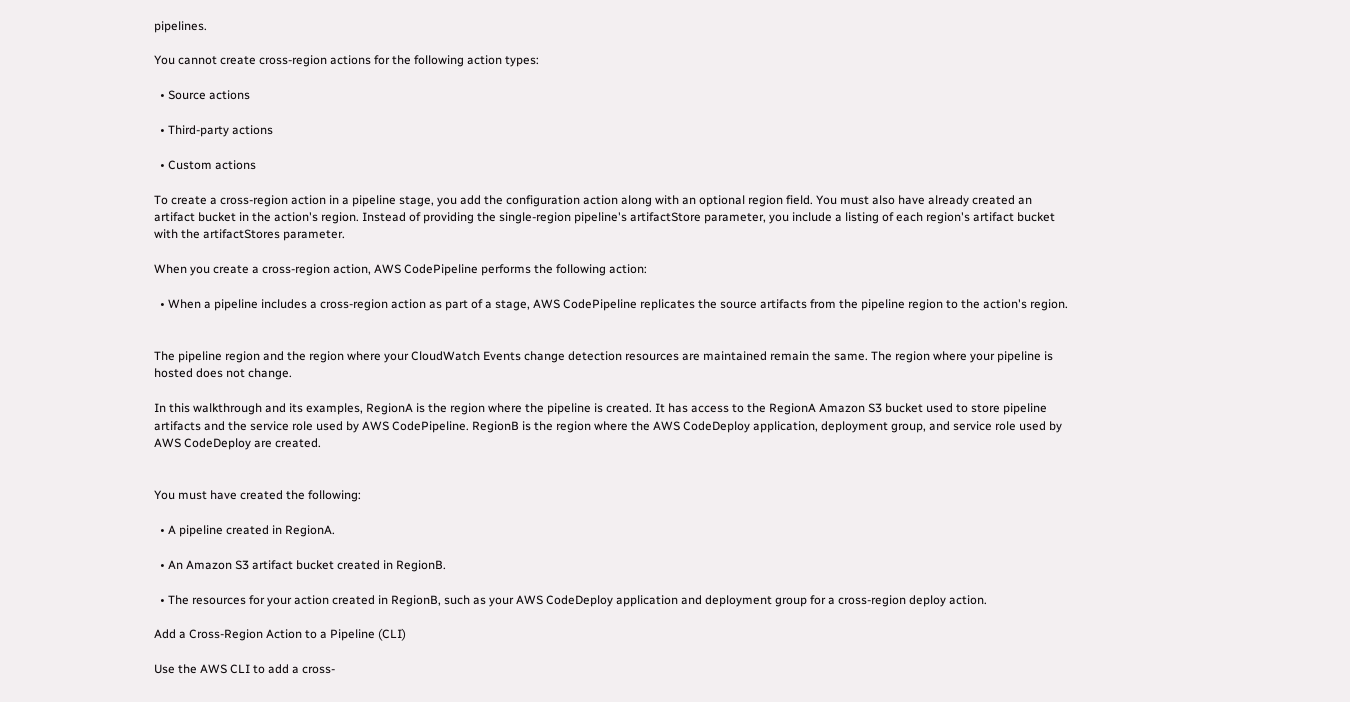pipelines.

You cannot create cross-region actions for the following action types:

  • Source actions

  • Third-party actions

  • Custom actions

To create a cross-region action in a pipeline stage, you add the configuration action along with an optional region field. You must also have already created an artifact bucket in the action's region. Instead of providing the single-region pipeline's artifactStore parameter, you include a listing of each region's artifact bucket with the artifactStores parameter.

When you create a cross-region action, AWS CodePipeline performs the following action:

  • When a pipeline includes a cross-region action as part of a stage, AWS CodePipeline replicates the source artifacts from the pipeline region to the action's region.


The pipeline region and the region where your CloudWatch Events change detection resources are maintained remain the same. The region where your pipeline is hosted does not change.

In this walkthrough and its examples, RegionA is the region where the pipeline is created. It has access to the RegionA Amazon S3 bucket used to store pipeline artifacts and the service role used by AWS CodePipeline. RegionB is the region where the AWS CodeDeploy application, deployment group, and service role used by AWS CodeDeploy are created.


You must have created the following:

  • A pipeline created in RegionA.

  • An Amazon S3 artifact bucket created in RegionB.

  • The resources for your action created in RegionB, such as your AWS CodeDeploy application and deployment group for a cross-region deploy action.

Add a Cross-Region Action to a Pipeline (CLI)

Use the AWS CLI to add a cross-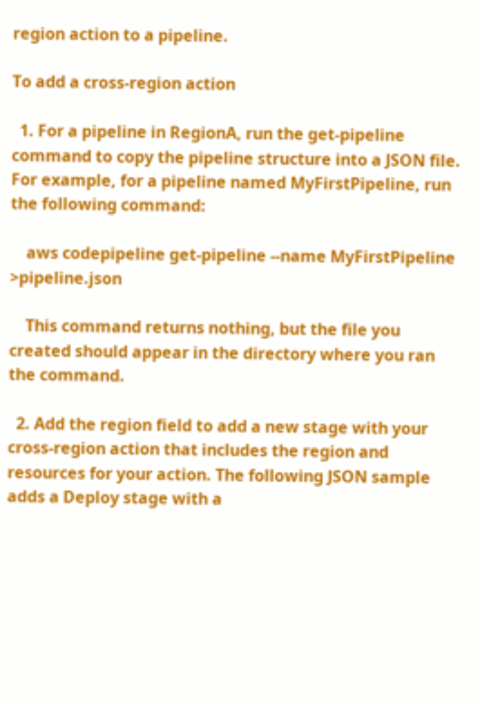region action to a pipeline.

To add a cross-region action

  1. For a pipeline in RegionA, run the get-pipeline command to copy the pipeline structure into a JSON file. For example, for a pipeline named MyFirstPipeline, run the following command:

    aws codepipeline get-pipeline --name MyFirstPipeline >pipeline.json

    This command returns nothing, but the file you created should appear in the directory where you ran the command.

  2. Add the region field to add a new stage with your cross-region action that includes the region and resources for your action. The following JSON sample adds a Deploy stage with a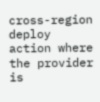cross-region deploy action where the provider is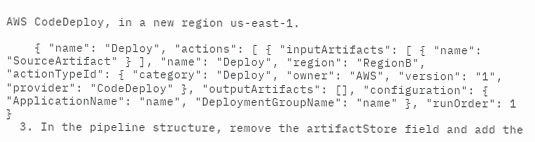AWS CodeDeploy, in a new region us-east-1.

    { "name": "Deploy", "actions": [ { "inputArtifacts": [ { "name": "SourceArtifact" } ], "name": "Deploy", "region": "RegionB", "actionTypeId": { "category": "Deploy", "owner": "AWS", "version": "1", "provider": "CodeDeploy" }, "outputArtifacts": [], "configuration": { "ApplicationName": "name", "DeploymentGroupName": "name" }, "runOrder": 1 }
  3. In the pipeline structure, remove the artifactStore field and add the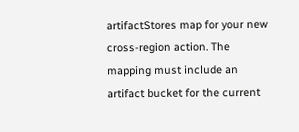artifactStores map for your new cross-region action. The mapping must include an artifact bucket for the current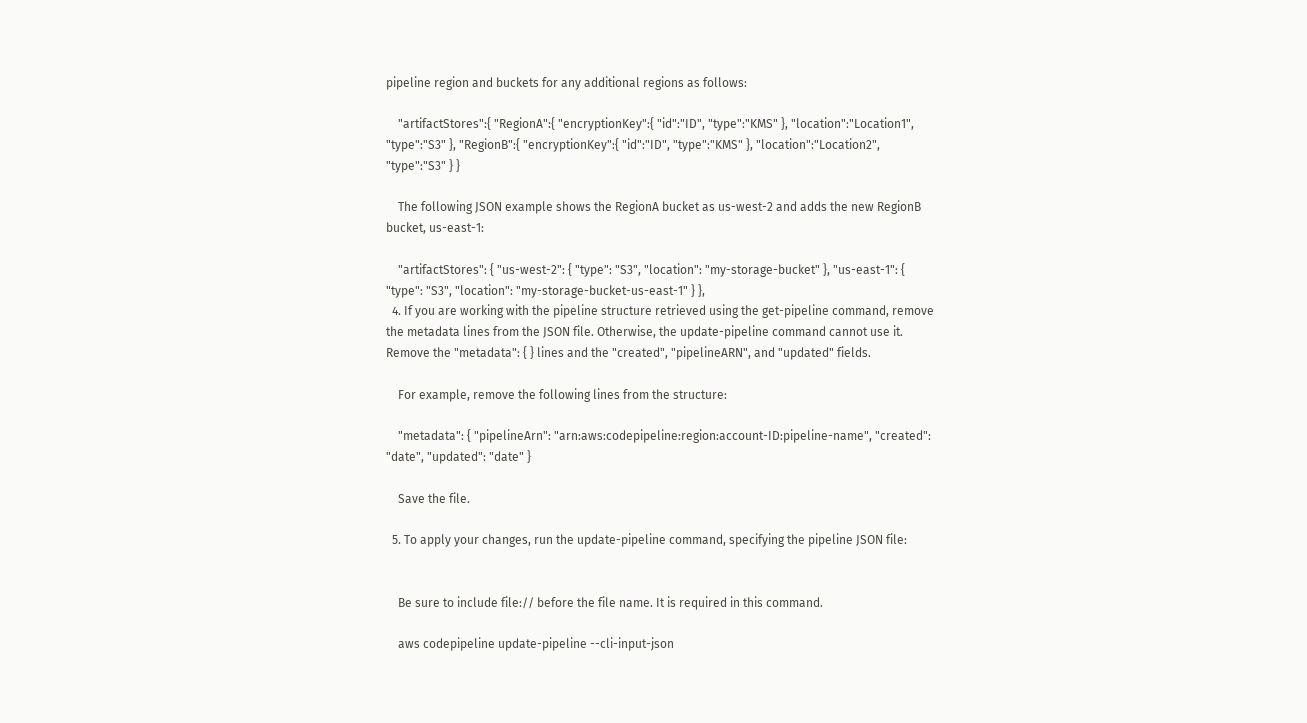pipeline region and buckets for any additional regions as follows:

    "artifactStores":{ "RegionA":{ "encryptionKey":{ "id":"ID", "type":"KMS" }, "location":"Location1", "type":"S3" }, "RegionB":{ "encryptionKey":{ "id":"ID", "type":"KMS" }, "location":"Location2", "type":"S3" } }

    The following JSON example shows the RegionA bucket as us-west-2 and adds the new RegionB bucket, us-east-1:

    "artifactStores": { "us-west-2": { "type": "S3", "location": "my-storage-bucket" }, "us-east-1": { "type": "S3", "location": "my-storage-bucket-us-east-1" } },
  4. If you are working with the pipeline structure retrieved using the get-pipeline command, remove the metadata lines from the JSON file. Otherwise, the update-pipeline command cannot use it. Remove the "metadata": { } lines and the "created", "pipelineARN", and "updated" fields.

    For example, remove the following lines from the structure:

    "metadata": { "pipelineArn": "arn:aws:codepipeline:region:account-ID:pipeline-name", "created": "date", "updated": "date" }

    Save the file.

  5. To apply your changes, run the update-pipeline command, specifying the pipeline JSON file:


    Be sure to include file:// before the file name. It is required in this command.

    aws codepipeline update-pipeline --cli-input-json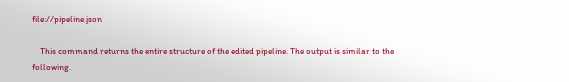file://pipeline.json

    This command returns the entire structure of the edited pipeline. The output is similar to the following.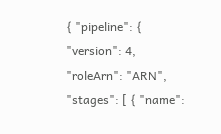{ "pipeline": { "version": 4, "roleArn": "ARN", "stages": [ { "name":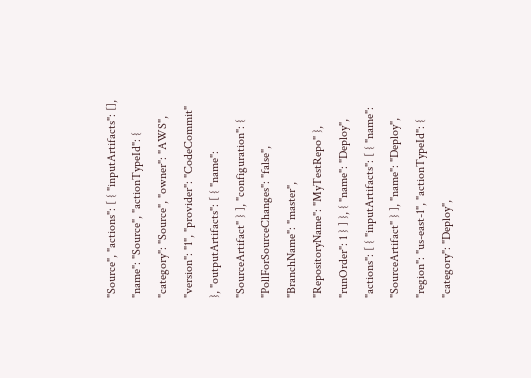"Source", "actions": [ { "inputArtifacts": [], "name": "Source", "actionTypeId": { "category": "Source", "owner": "AWS", "version": "1", "provider": "CodeCommit" }, "outputArtifacts": [ { "name": "SourceArtifact" } ], "configuration": { "PollForSourceChanges": "false", "BranchName": "master", "RepositoryName": "MyTestRepo" }, "runOrder": 1 } ] }, { "name": "Deploy", "actions": [ { "inputArtifacts": [ { "name": "SourceArtifact" } ], "name": "Deploy", "region": "us-east-1", "actionTypeId": { "category": "Deploy",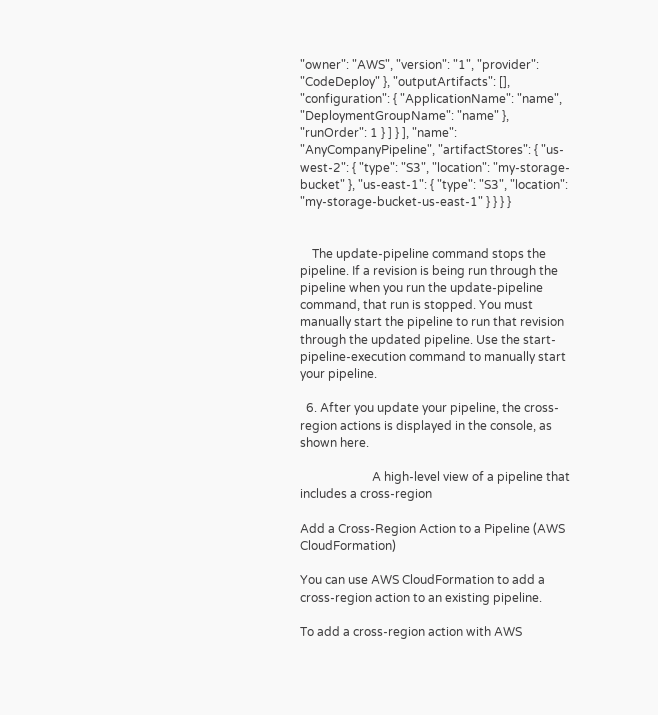"owner": "AWS", "version": "1", "provider": "CodeDeploy" }, "outputArtifacts": [], "configuration": { "ApplicationName": "name", "DeploymentGroupName": "name" }, "runOrder": 1 } ] } ], "name": "AnyCompanyPipeline", "artifactStores": { "us-west-2": { "type": "S3", "location": "my-storage-bucket" }, "us-east-1": { "type": "S3", "location": "my-storage-bucket-us-east-1" } } } }


    The update-pipeline command stops the pipeline. If a revision is being run through the pipeline when you run the update-pipeline command, that run is stopped. You must manually start the pipeline to run that revision through the updated pipeline. Use the start-pipeline-execution command to manually start your pipeline.

  6. After you update your pipeline, the cross-region actions is displayed in the console, as shown here.

                        A high-level view of a pipeline that includes a cross-region

Add a Cross-Region Action to a Pipeline (AWS CloudFormation)

You can use AWS CloudFormation to add a cross-region action to an existing pipeline.

To add a cross-region action with AWS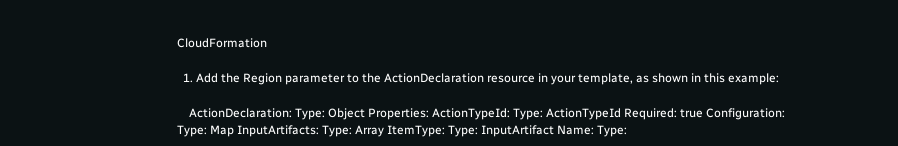CloudFormation

  1. Add the Region parameter to the ActionDeclaration resource in your template, as shown in this example:

    ActionDeclaration: Type: Object Properties: ActionTypeId: Type: ActionTypeId Required: true Configuration: Type: Map InputArtifacts: Type: Array ItemType: Type: InputArtifact Name: Type: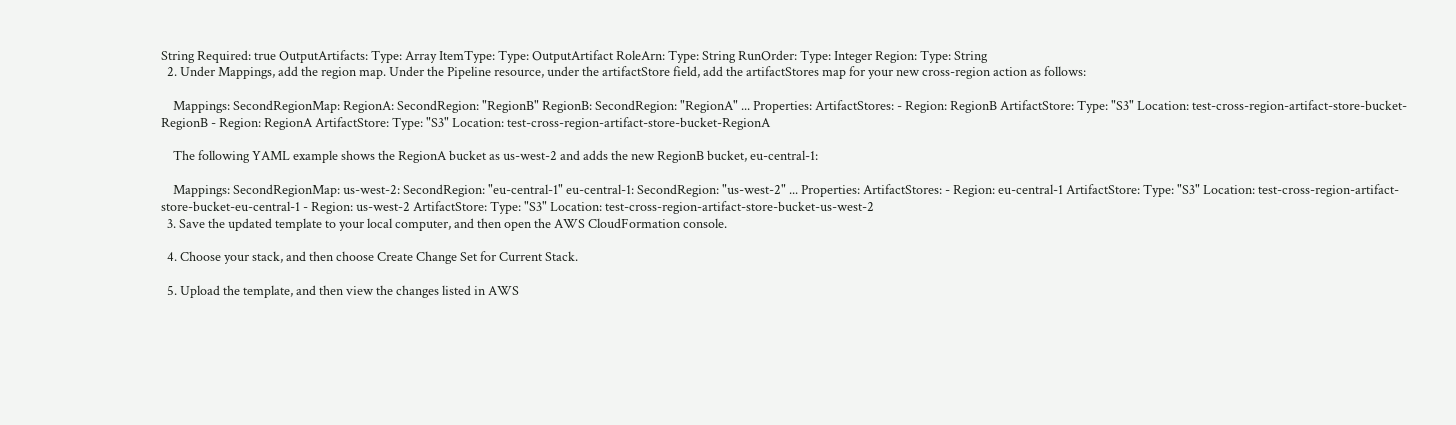String Required: true OutputArtifacts: Type: Array ItemType: Type: OutputArtifact RoleArn: Type: String RunOrder: Type: Integer Region: Type: String
  2. Under Mappings, add the region map. Under the Pipeline resource, under the artifactStore field, add the artifactStores map for your new cross-region action as follows:

    Mappings: SecondRegionMap: RegionA: SecondRegion: "RegionB" RegionB: SecondRegion: "RegionA" ... Properties: ArtifactStores: - Region: RegionB ArtifactStore: Type: "S3" Location: test-cross-region-artifact-store-bucket-RegionB - Region: RegionA ArtifactStore: Type: "S3" Location: test-cross-region-artifact-store-bucket-RegionA

    The following YAML example shows the RegionA bucket as us-west-2 and adds the new RegionB bucket, eu-central-1:

    Mappings: SecondRegionMap: us-west-2: SecondRegion: "eu-central-1" eu-central-1: SecondRegion: "us-west-2" ... Properties: ArtifactStores: - Region: eu-central-1 ArtifactStore: Type: "S3" Location: test-cross-region-artifact-store-bucket-eu-central-1 - Region: us-west-2 ArtifactStore: Type: "S3" Location: test-cross-region-artifact-store-bucket-us-west-2
  3. Save the updated template to your local computer, and then open the AWS CloudFormation console.

  4. Choose your stack, and then choose Create Change Set for Current Stack.

  5. Upload the template, and then view the changes listed in AWS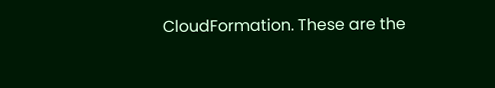CloudFormation. These are the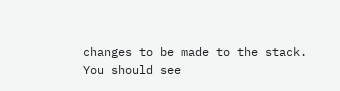changes to be made to the stack. You should see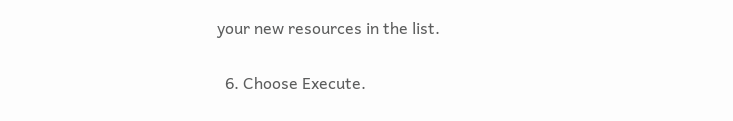your new resources in the list.

  6. Choose Execute.